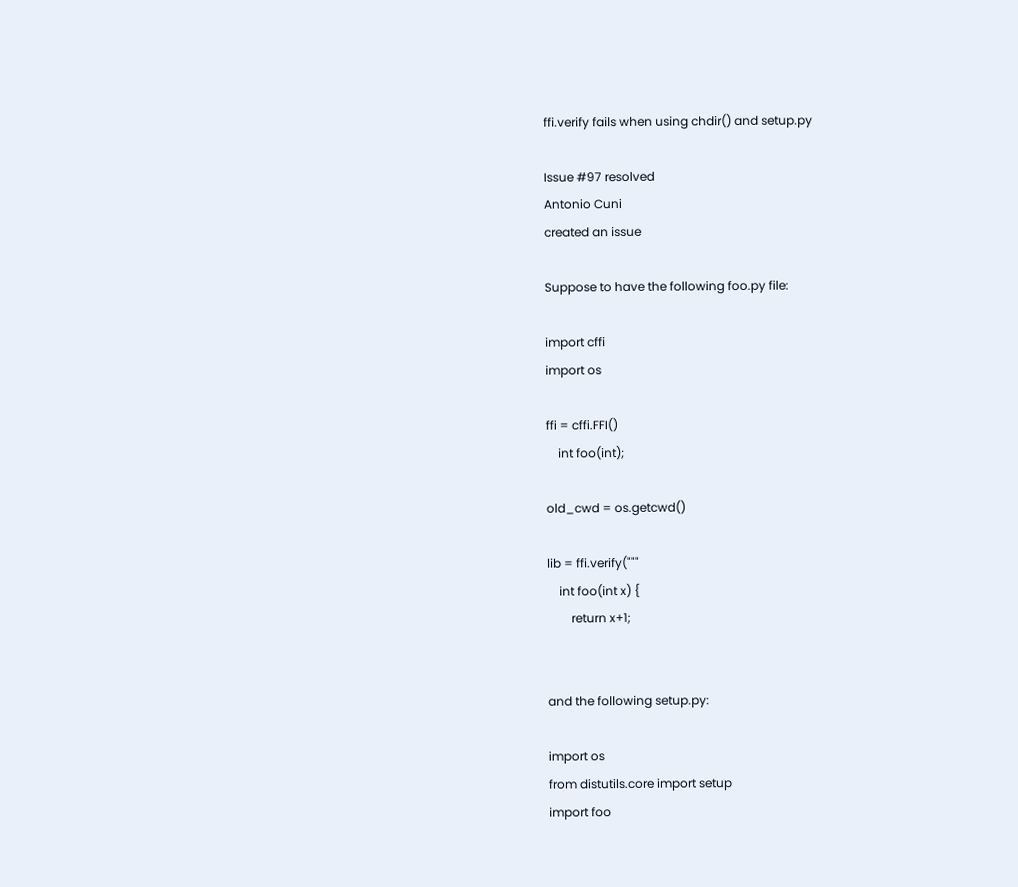ffi.verify fails when using chdir() and setup.py

Issue #97 resolved
Antonio Cuni
created an issue

Suppose to have the following foo.py file:

import cffi
import os

ffi = cffi.FFI()
    int foo(int);

old_cwd = os.getcwd()

lib = ffi.verify("""
    int foo(int x) {
        return x+1;


and the following setup.py:

import os
from distutils.core import setup
import foo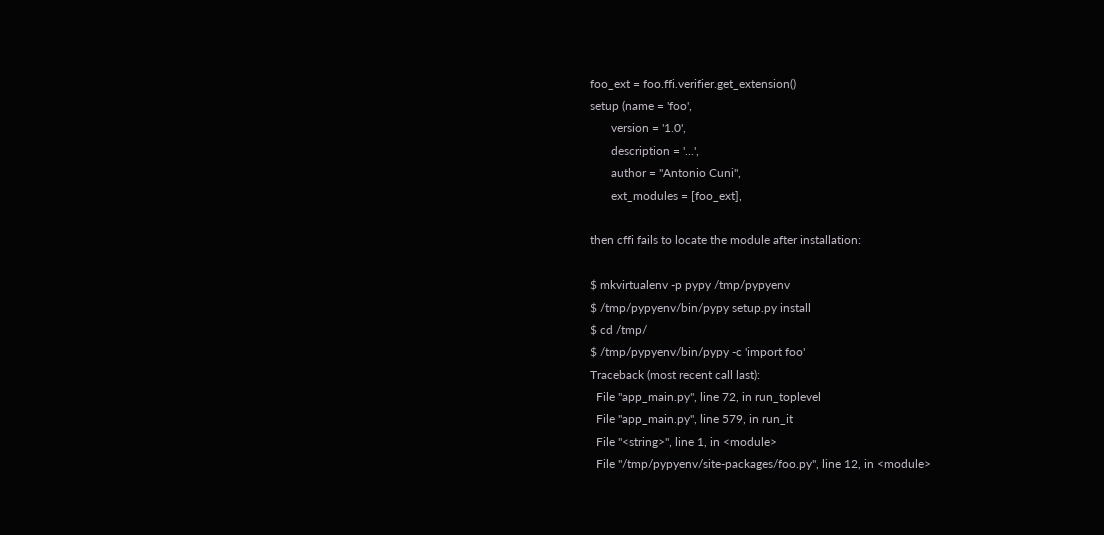foo_ext = foo.ffi.verifier.get_extension()
setup (name = 'foo',
       version = '1.0',
       description = '...',
       author = "Antonio Cuni",
       ext_modules = [foo_ext],

then cffi fails to locate the module after installation:

$ mkvirtualenv -p pypy /tmp/pypyenv
$ /tmp/pypyenv/bin/pypy setup.py install
$ cd /tmp/
$ /tmp/pypyenv/bin/pypy -c 'import foo'
Traceback (most recent call last):
  File "app_main.py", line 72, in run_toplevel
  File "app_main.py", line 579, in run_it
  File "<string>", line 1, in <module>
  File "/tmp/pypyenv/site-packages/foo.py", line 12, in <module>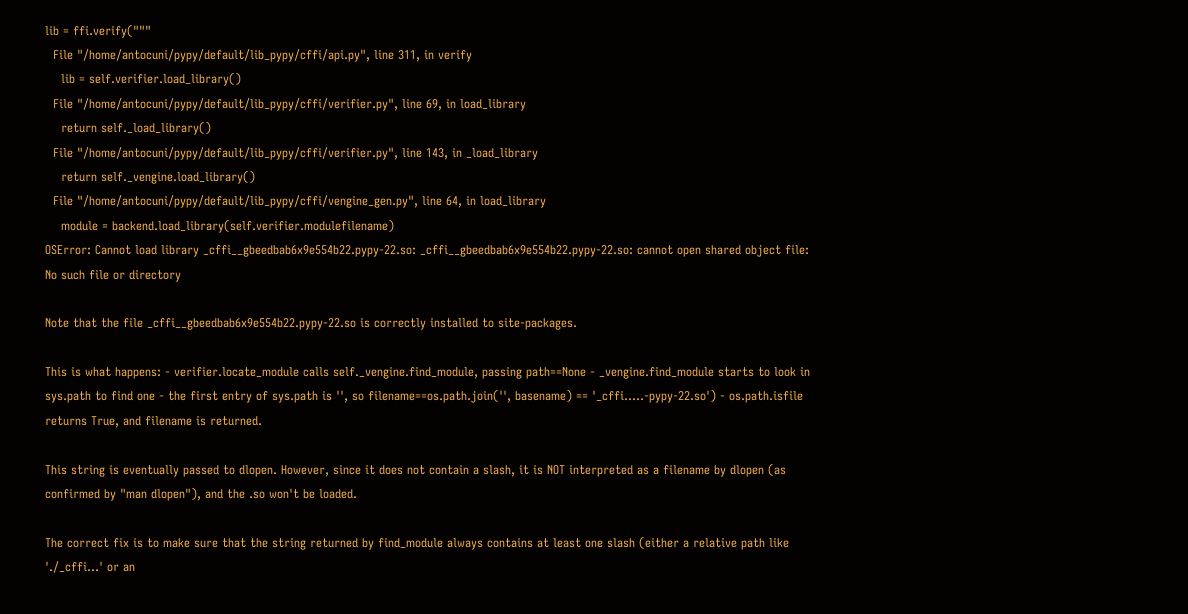lib = ffi.verify("""
  File "/home/antocuni/pypy/default/lib_pypy/cffi/api.py", line 311, in verify
    lib = self.verifier.load_library()
  File "/home/antocuni/pypy/default/lib_pypy/cffi/verifier.py", line 69, in load_library
    return self._load_library()
  File "/home/antocuni/pypy/default/lib_pypy/cffi/verifier.py", line 143, in _load_library
    return self._vengine.load_library()
  File "/home/antocuni/pypy/default/lib_pypy/cffi/vengine_gen.py", line 64, in load_library
    module = backend.load_library(self.verifier.modulefilename)
OSError: Cannot load library _cffi__gbeedbab6x9e554b22.pypy-22.so: _cffi__gbeedbab6x9e554b22.pypy-22.so: cannot open shared object file: No such file or directory

Note that the file _cffi__gbeedbab6x9e554b22.pypy-22.so is correctly installed to site-packages.

This is what happens: - verifier.locate_module calls self._vengine.find_module, passing path==None - _vengine.find_module starts to look in sys.path to find one - the first entry of sys.path is '', so filename==os.path.join('', basename) == '_cffi.....-pypy-22.so') - os.path.isfile returns True, and filename is returned.

This string is eventually passed to dlopen. However, since it does not contain a slash, it is NOT interpreted as a filename by dlopen (as confirmed by "man dlopen"), and the .so won't be loaded.

The correct fix is to make sure that the string returned by find_module always contains at least one slash (either a relative path like './_cffi...' or an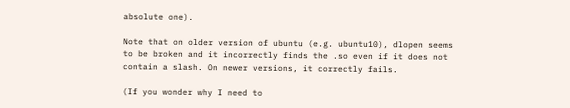absolute one).

Note that on older version of ubuntu (e.g. ubuntu10), dlopen seems to be broken and it incorrectly finds the .so even if it does not contain a slash. On newer versions, it correctly fails.

(If you wonder why I need to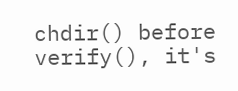chdir() before verify(), it's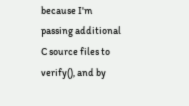because I'm passing additional C source files to verify(), and by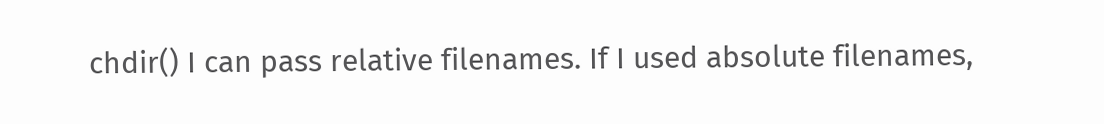chdir() I can pass relative filenames. If I used absolute filenames,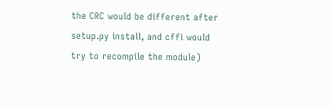the CRC would be different after setup.py install, and cffi would try to recompile the module)